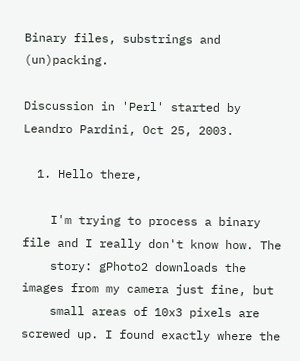Binary files, substrings and (un)packing.

Discussion in 'Perl' started by Leandro Pardini, Oct 25, 2003.

  1. Hello there,

    I'm trying to process a binary file and I really don't know how. The
    story: gPhoto2 downloads the images from my camera just fine, but
    small areas of 10x3 pixels are screwed up. I found exactly where the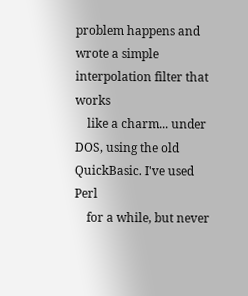problem happens and wrote a simple interpolation filter that works
    like a charm... under DOS, using the old QuickBasic. I've used Perl
    for a while, but never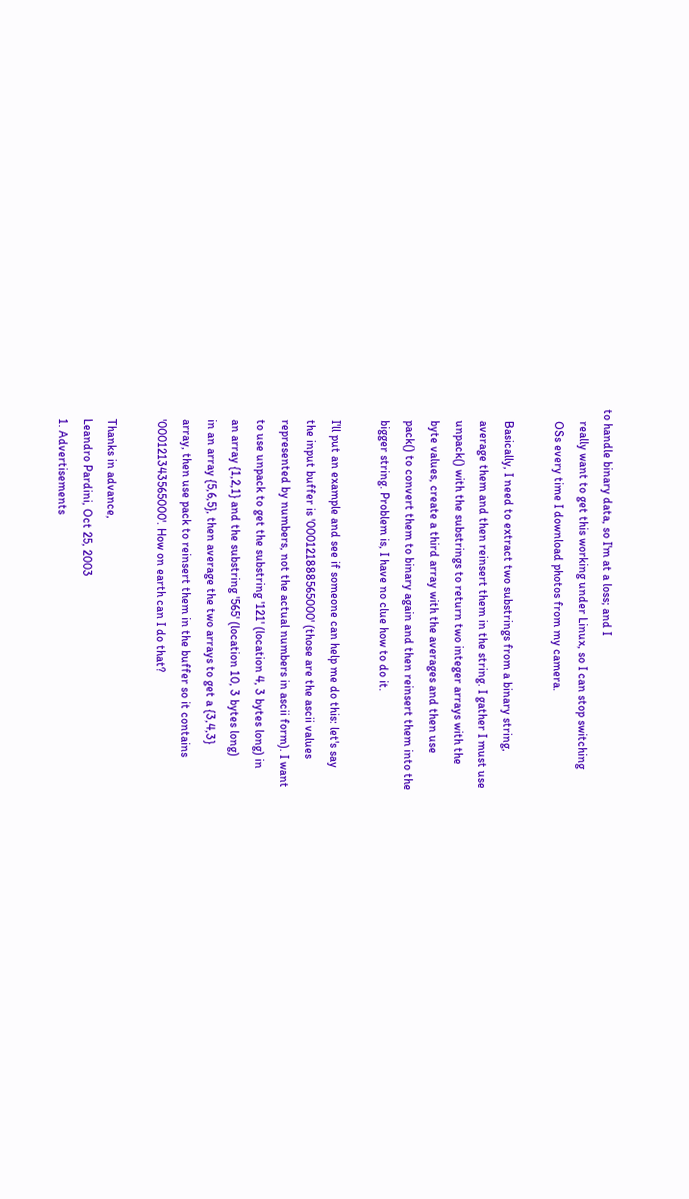to handle binary data, so I'm at a loss; and I
    really want to get this working under Linux, so I can stop switching
    OSs every time I download photos from my camera.

    Basically, I need to extract two substrings from a binary string,
    average them and then reinsert them in the string. I gather I must use
    unpack() with the substrings to return two integer arrays with the
    byte values, create a third array with the averages and then use
    pack() to convert them to binary again and then reinsert them into the
    bigger string. Problem is, I have no clue how to do it.

    I'll put an example and see if someone can help me do this: let's say
    the input buffer is '000121888565000' (those are the ascii values
    represented by numbers, not the actual numbers in ascii form). I want
    to use unpack to get the substring '121' (location 4, 3 bytes long) in
    an array {1,2,1} and the substring '565' (location 10, 3 bytes long)
    in an array {5,6,5}, then average the two arrays to get a {3,4,3}
    array, then use pack to reinsert them in the buffer so it contains
    '000121343565000'. How on earth can I do that?

    Thanks in advance,
    Leandro Pardini, Oct 25, 2003
    1. Advertisements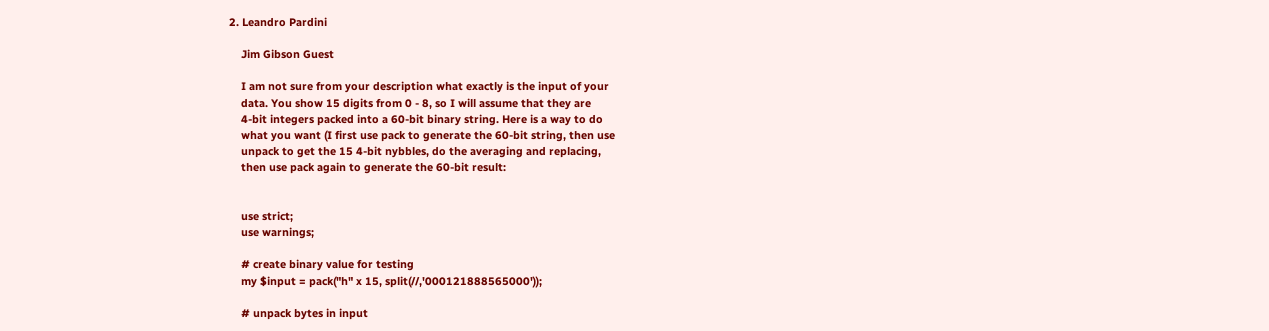2. Leandro Pardini

    Jim Gibson Guest

    I am not sure from your description what exactly is the input of your
    data. You show 15 digits from 0 - 8, so I will assume that they are
    4-bit integers packed into a 60-bit binary string. Here is a way to do
    what you want (I first use pack to generate the 60-bit string, then use
    unpack to get the 15 4-bit nybbles, do the averaging and replacing,
    then use pack again to generate the 60-bit result:


    use strict;
    use warnings;

    # create binary value for testing
    my $input = pack("h" x 15, split(//,'000121888565000'));

    # unpack bytes in input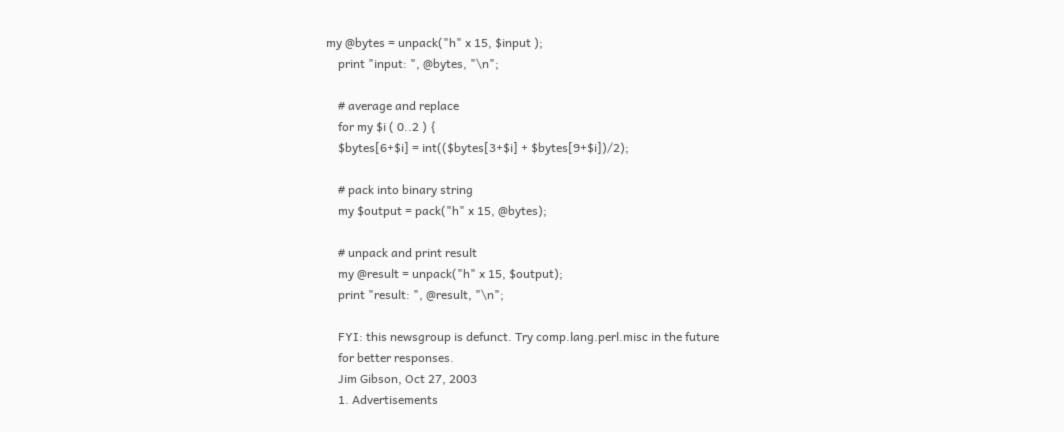my @bytes = unpack("h" x 15, $input );
    print "input: ", @bytes, "\n";

    # average and replace
    for my $i ( 0..2 ) {
    $bytes[6+$i] = int(($bytes[3+$i] + $bytes[9+$i])/2);

    # pack into binary string
    my $output = pack("h" x 15, @bytes);

    # unpack and print result
    my @result = unpack("h" x 15, $output);
    print "result: ", @result, "\n";

    FYI: this newsgroup is defunct. Try comp.lang.perl.misc in the future
    for better responses.
    Jim Gibson, Oct 27, 2003
    1. Advertisements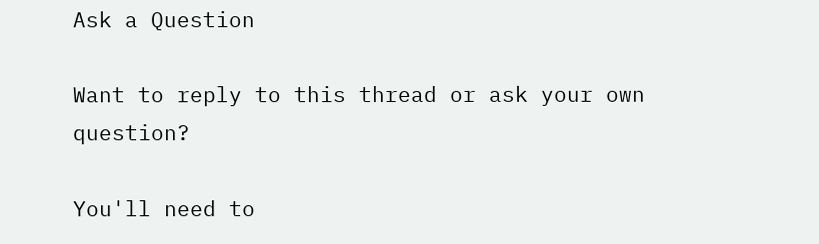Ask a Question

Want to reply to this thread or ask your own question?

You'll need to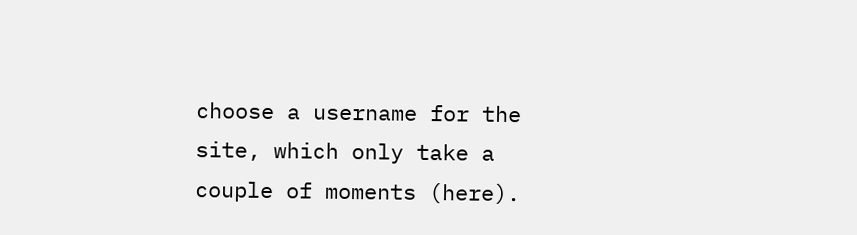choose a username for the site, which only take a couple of moments (here).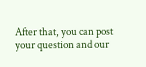After that, you can post your question and our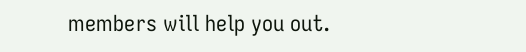members will help you out.